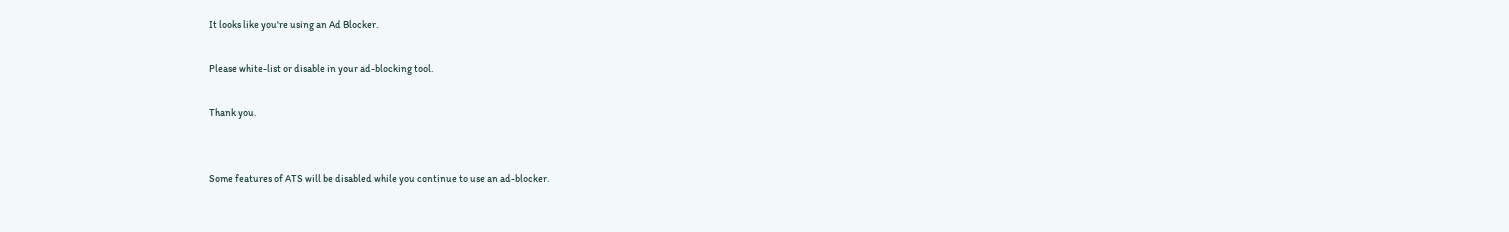It looks like you're using an Ad Blocker.

Please white-list or disable in your ad-blocking tool.

Thank you.


Some features of ATS will be disabled while you continue to use an ad-blocker.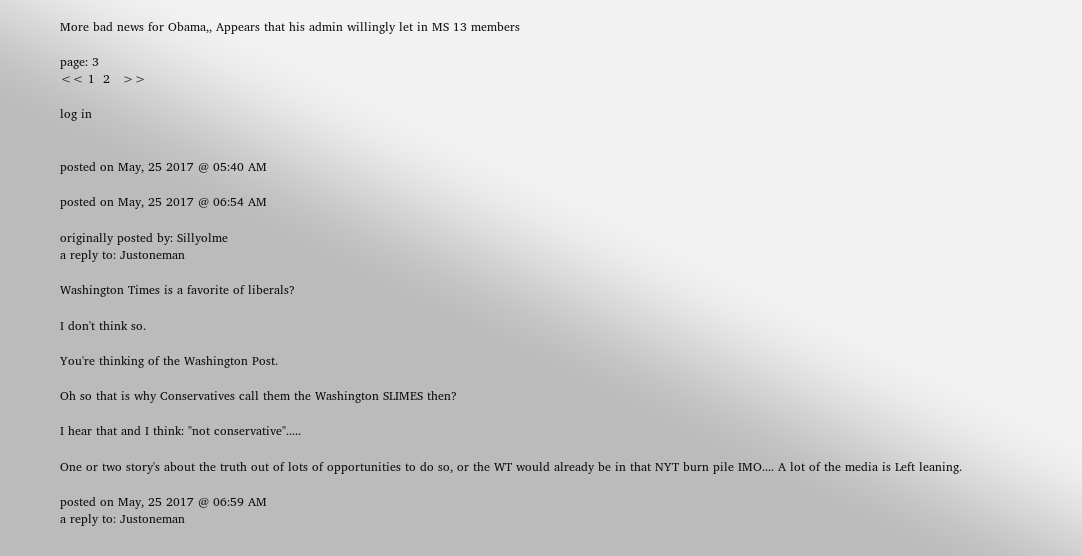More bad news for Obama,, Appears that his admin willingly let in MS 13 members

page: 3
<< 1  2   >>

log in


posted on May, 25 2017 @ 05:40 AM

posted on May, 25 2017 @ 06:54 AM

originally posted by: Sillyolme
a reply to: Justoneman

Washington Times is a favorite of liberals?

I don't think so.

You're thinking of the Washington Post.

Oh so that is why Conservatives call them the Washington SLIMES then?

I hear that and I think: "not conservative".....

One or two story's about the truth out of lots of opportunities to do so, or the WT would already be in that NYT burn pile IMO.... A lot of the media is Left leaning.

posted on May, 25 2017 @ 06:59 AM
a reply to: Justoneman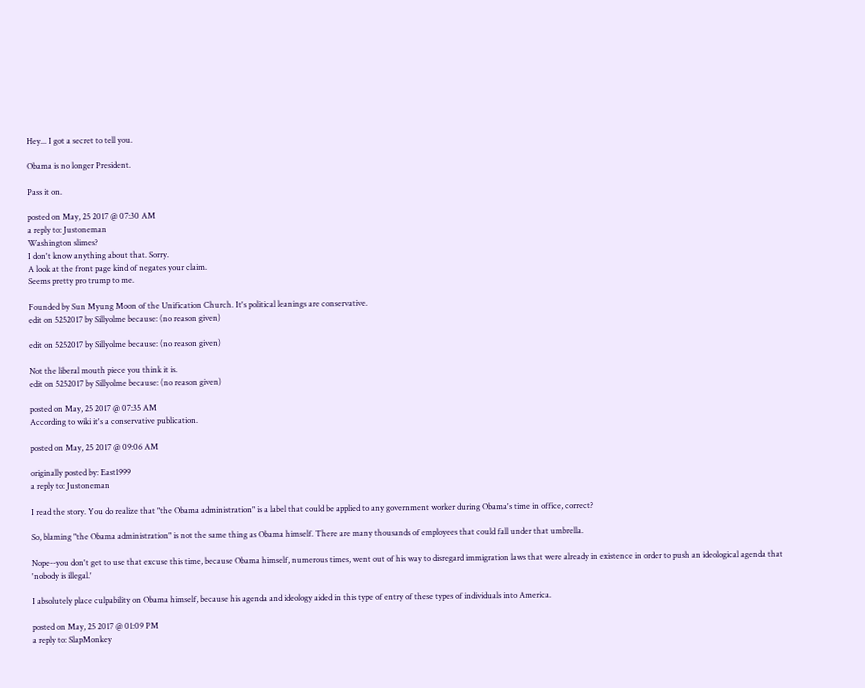Hey... I got a secret to tell you.

Obama is no longer President.

Pass it on.

posted on May, 25 2017 @ 07:30 AM
a reply to: Justoneman
Washington slimes?
I don't know anything about that. Sorry.
A look at the front page kind of negates your claim.
Seems pretty pro trump to me.

Founded by Sun Myung Moon of the Unification Church. It's political leanings are conservative.
edit on 5252017 by Sillyolme because: (no reason given)

edit on 5252017 by Sillyolme because: (no reason given)

Not the liberal mouth piece you think it is.
edit on 5252017 by Sillyolme because: (no reason given)

posted on May, 25 2017 @ 07:35 AM
According to wiki it's a conservative publication.

posted on May, 25 2017 @ 09:06 AM

originally posted by: East1999
a reply to: Justoneman

I read the story. You do realize that "the Obama administration" is a label that could be applied to any government worker during Obama's time in office, correct?

So, blaming "the Obama administration" is not the same thing as Obama himself. There are many thousands of employees that could fall under that umbrella.

Nope--you don't get to use that excuse this time, because Obama himself, numerous times, went out of his way to disregard immigration laws that were already in existence in order to push an ideological agenda that 'nobody is illegal.'

I absolutely place culpability on Obama himself, because his agenda and ideology aided in this type of entry of these types of individuals into America.

posted on May, 25 2017 @ 01:09 PM
a reply to: SlapMonkey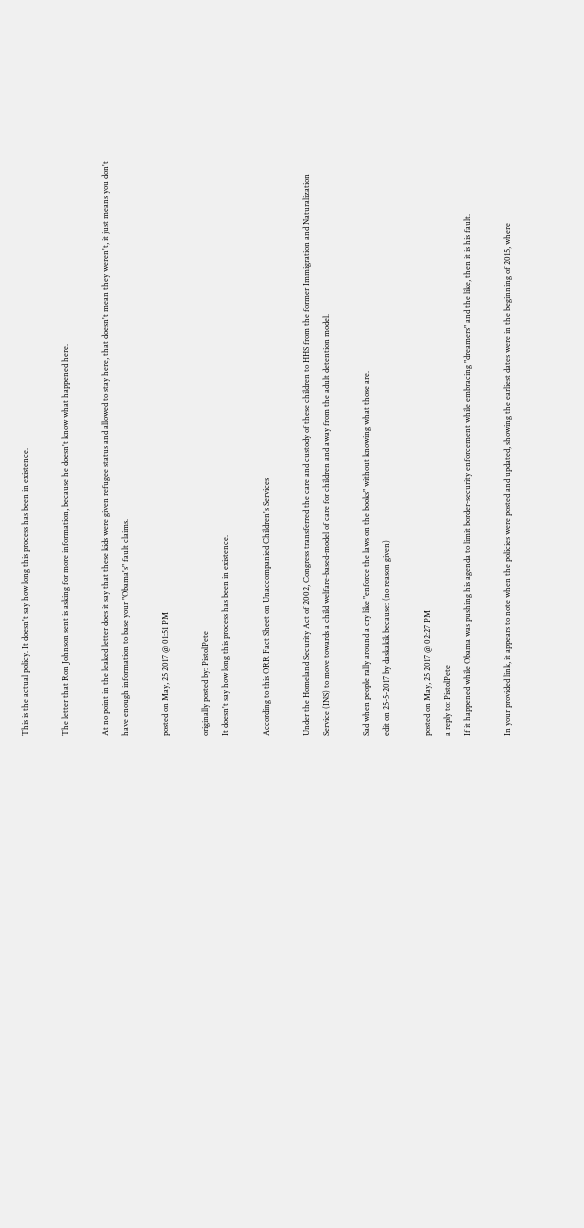This is the actual policy. It doesn't say how long this process has been in existence.

The letter that Ron Johnson sent is asking for more information, because he doesn't know what happened here.

At no point in the leaked letter does it say that these kids were given refugee status and allowed to stay here, that doesn't mean they weren't, it just means you don't have enough information to base your "Obama's" fault claims.

posted on May, 25 2017 @ 01:51 PM

originally posted by: PistolPete
It doesn't say how long this process has been in existence.

According to this ORR Fact Sheet on Unaccompanied Children's Services

Under the Homeland Security Act of 2002, Congress transferred the care and custody of these children to HHS from the former Immigration and Naturalization Service (INS) to move towards a child welfare-based-model of care for children and away from the adult detention model.

Sad when people rally around a cry like "enforce the laws on the books" without knowing what those are.
edit on 25-5-2017 by daskakik because: (no reason given)

posted on May, 25 2017 @ 02:27 PM
a reply to: PistolPete
If it happened while Obama was pushing his agenda to limit border-security enforcement while embracing "dreamers" and the like, then it is his fault.

In your provided link, it appears to note when the policies were posted and updated, showing the earliest dates were in the beginning of 2015, where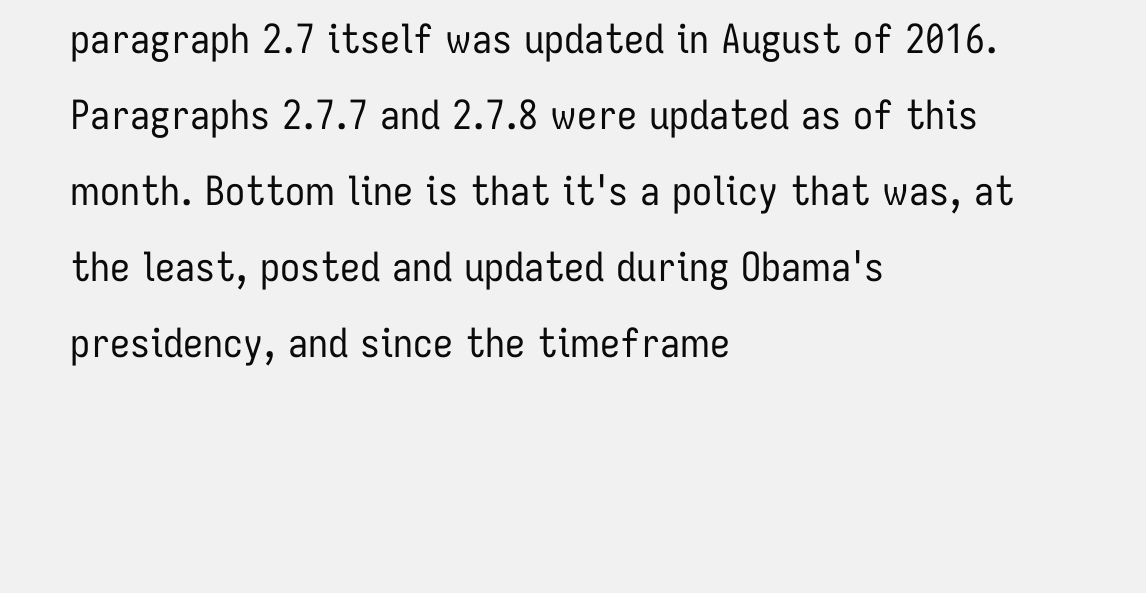paragraph 2.7 itself was updated in August of 2016. Paragraphs 2.7.7 and 2.7.8 were updated as of this month. Bottom line is that it's a policy that was, at the least, posted and updated during Obama's presidency, and since the timeframe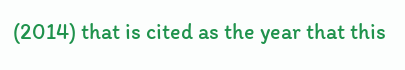(2014) that is cited as the year that this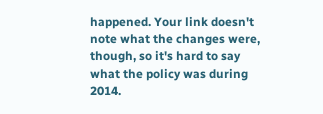happened. Your link doesn't note what the changes were, though, so it's hard to say what the policy was during 2014.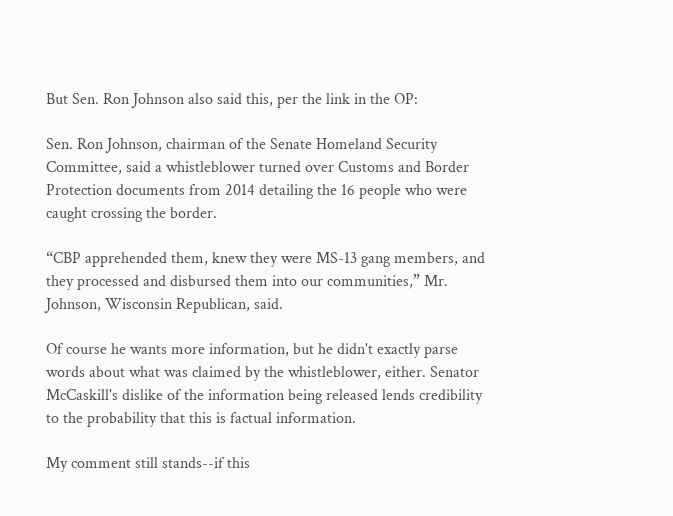But Sen. Ron Johnson also said this, per the link in the OP:

Sen. Ron Johnson, chairman of the Senate Homeland Security Committee, said a whistleblower turned over Customs and Border Protection documents from 2014 detailing the 16 people who were caught crossing the border.

“CBP apprehended them, knew they were MS-13 gang members, and they processed and disbursed them into our communities,” Mr. Johnson, Wisconsin Republican, said.

Of course he wants more information, but he didn't exactly parse words about what was claimed by the whistleblower, either. Senator McCaskill's dislike of the information being released lends credibility to the probability that this is factual information.

My comment still stands--if this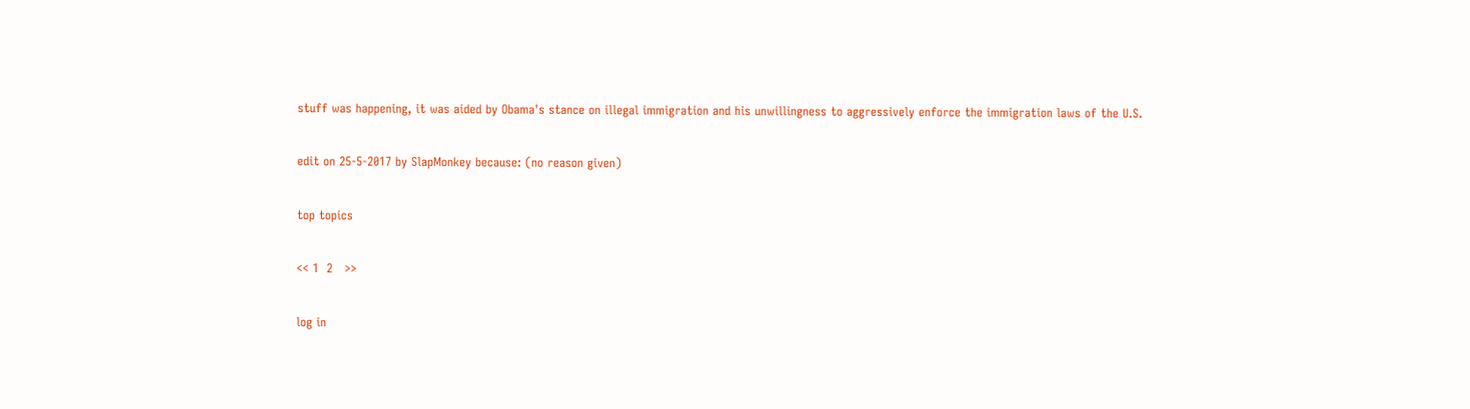stuff was happening, it was aided by Obama's stance on illegal immigration and his unwillingness to aggressively enforce the immigration laws of the U.S.

edit on 25-5-2017 by SlapMonkey because: (no reason given)

top topics

<< 1  2   >>

log in